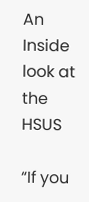An Inside look at the HSUS

“If you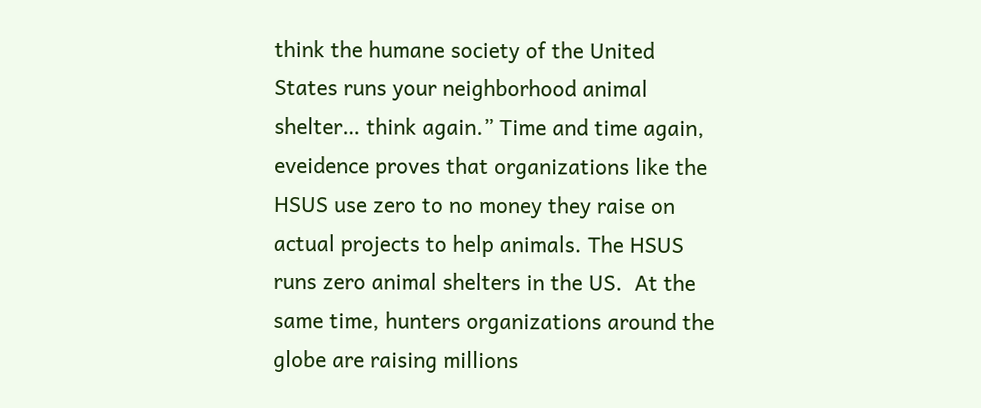think the humane society of the United States runs your neighborhood animal shelter… think again.” Time and time again, eveidence proves that organizations like the HSUS use zero to no money they raise on actual projects to help animals. The HSUS runs zero animal shelters in the US.  At the same time, hunters organizations around the globe are raising millions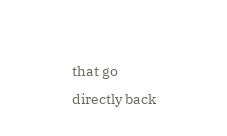that go directly back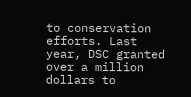to conservation efforts. Last year, DSC granted over a million dollars to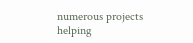numerous projects helping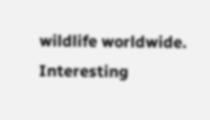wildlife worldwide. Interesting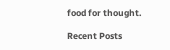food for thought.

Recent Posts